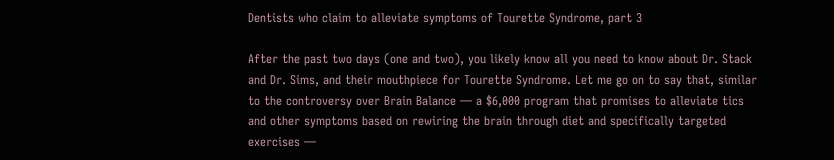Dentists who claim to alleviate symptoms of Tourette Syndrome, part 3

After the past two days (one and two), you likely know all you need to know about Dr. Stack and Dr. Sims, and their mouthpiece for Tourette Syndrome. Let me go on to say that, similar to the controversy over Brain Balance — a $6,000 program that promises to alleviate tics and other symptoms based on rewiring the brain through diet and specifically targeted exercises —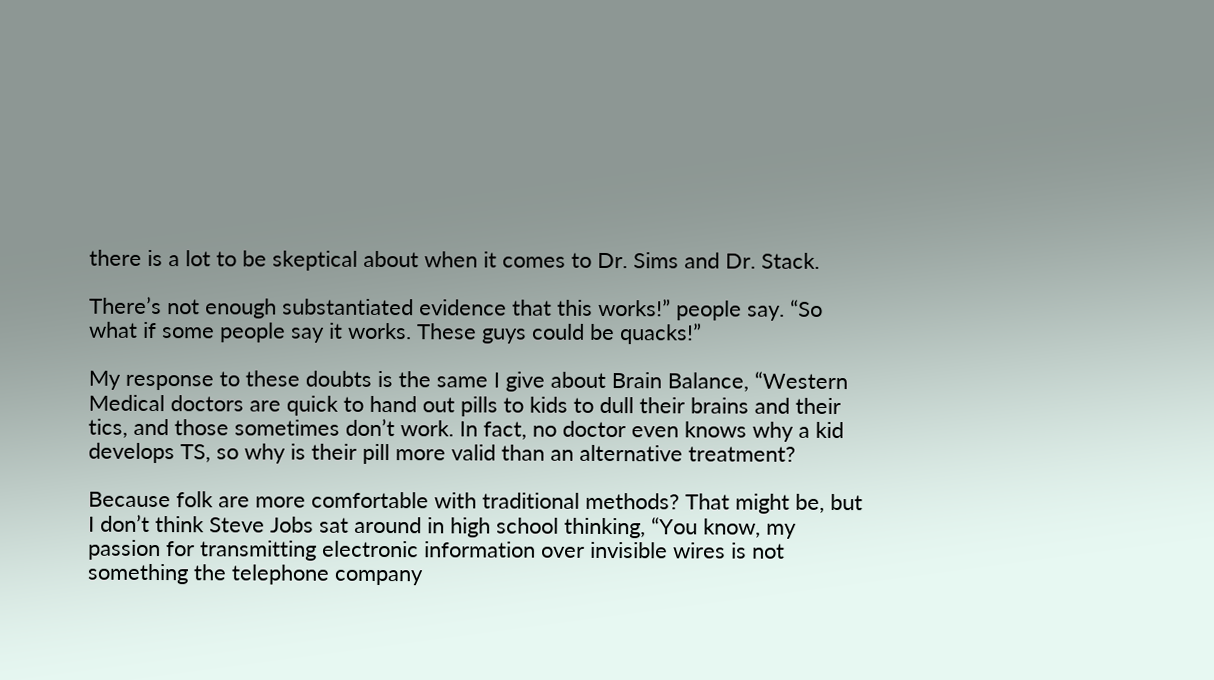there is a lot to be skeptical about when it comes to Dr. Sims and Dr. Stack.

There’s not enough substantiated evidence that this works!” people say. “So what if some people say it works. These guys could be quacks!”

My response to these doubts is the same I give about Brain Balance, “Western Medical doctors are quick to hand out pills to kids to dull their brains and their tics, and those sometimes don’t work. In fact, no doctor even knows why a kid develops TS, so why is their pill more valid than an alternative treatment?

Because folk are more comfortable with traditional methods? That might be, but I don’t think Steve Jobs sat around in high school thinking, “You know, my passion for transmitting electronic information over invisible wires is not something the telephone company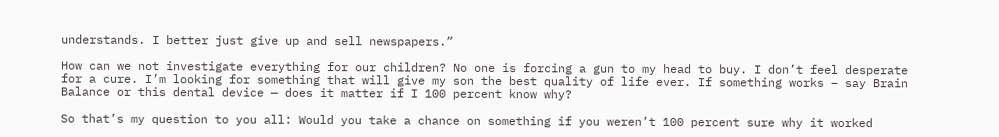understands. I better just give up and sell newspapers.”

How can we not investigate everything for our children? No one is forcing a gun to my head to buy. I don’t feel desperate for a cure. I’m looking for something that will give my son the best quality of life ever. If something works – say Brain Balance or this dental device — does it matter if I 100 percent know why?

So that’s my question to you all: Would you take a chance on something if you weren’t 100 percent sure why it worked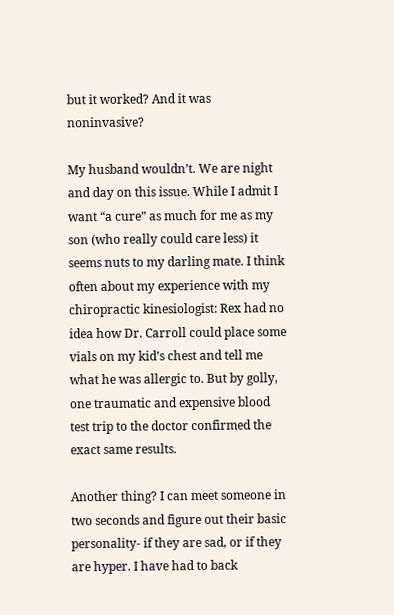but it worked? And it was noninvasive?

My husband wouldn’t. We are night and day on this issue. While I admit I want “a cure” as much for me as my son (who really could care less) it seems nuts to my darling mate. I think often about my experience with my chiropractic kinesiologist: Rex had no idea how Dr. Carroll could place some vials on my kid’s chest and tell me what he was allergic to. But by golly, one traumatic and expensive blood test trip to the doctor confirmed the exact same results.

Another thing? I can meet someone in two seconds and figure out their basic personality- if they are sad, or if they are hyper. I have had to back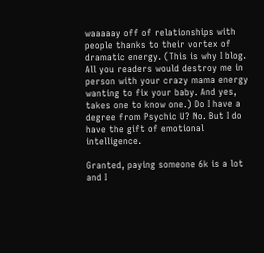waaaaay off of relationships with people thanks to their vortex of dramatic energy. (This is why I blog. All you readers would destroy me in person with your crazy mama energy wanting to fix your baby. And yes, takes one to know one.) Do I have a degree from Psychic U? No. But I do have the gift of emotional intelligence.

Granted, paying someone 6k is a lot and I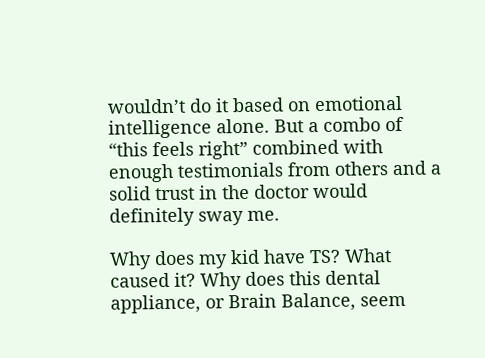wouldn’t do it based on emotional intelligence alone. But a combo of “this feels right” combined with enough testimonials from others and a solid trust in the doctor would definitely sway me.

Why does my kid have TS? What caused it? Why does this dental appliance, or Brain Balance, seem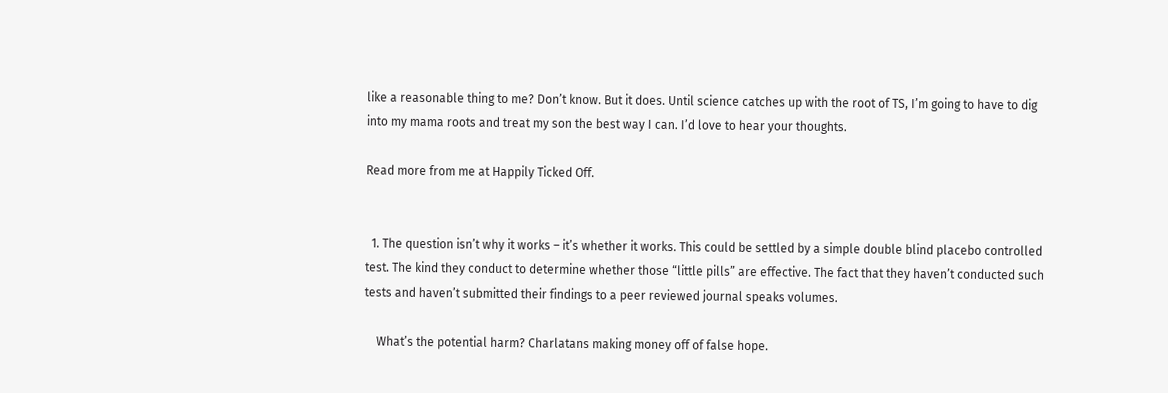like a reasonable thing to me? Don’t know. But it does. Until science catches up with the root of TS, I’m going to have to dig into my mama roots and treat my son the best way I can. I’d love to hear your thoughts.

Read more from me at Happily Ticked Off.


  1. The question isn’t why it works – it’s whether it works. This could be settled by a simple double blind placebo controlled test. The kind they conduct to determine whether those “little pills” are effective. The fact that they haven’t conducted such tests and haven’t submitted their findings to a peer reviewed journal speaks volumes.

    What’s the potential harm? Charlatans making money off of false hope.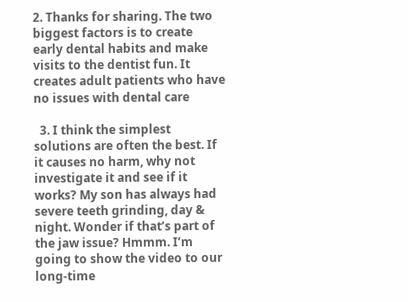2. Thanks for sharing. The two biggest factors is to create early dental habits and make visits to the dentist fun. It creates adult patients who have no issues with dental care

  3. I think the simplest solutions are often the best. If it causes no harm, why not investigate it and see if it works? My son has always had severe teeth grinding, day & night. Wonder if that’s part of the jaw issue? Hmmm. I’m going to show the video to our long-time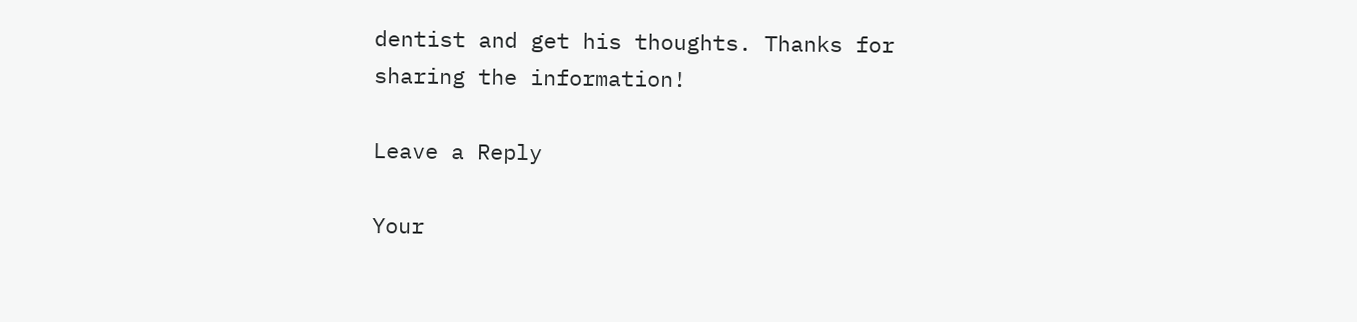dentist and get his thoughts. Thanks for sharing the information!

Leave a Reply

Your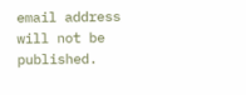email address will not be published.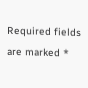Required fields are marked *